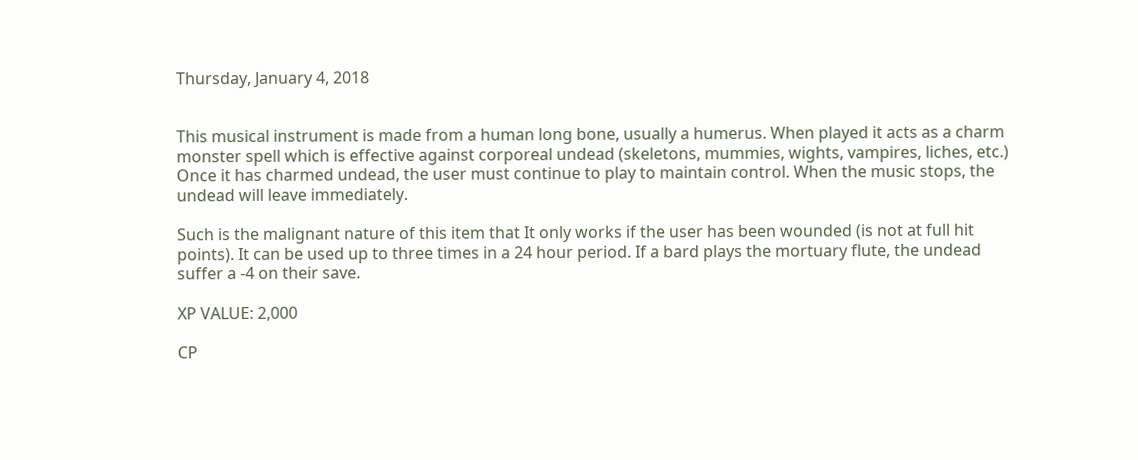Thursday, January 4, 2018


This musical instrument is made from a human long bone, usually a humerus. When played it acts as a charm monster spell which is effective against corporeal undead (skeletons, mummies, wights, vampires, liches, etc.) Once it has charmed undead, the user must continue to play to maintain control. When the music stops, the undead will leave immediately.

Such is the malignant nature of this item that It only works if the user has been wounded (is not at full hit points). It can be used up to three times in a 24 hour period. If a bard plays the mortuary flute, the undead suffer a -4 on their save.

XP VALUE: 2,000

CP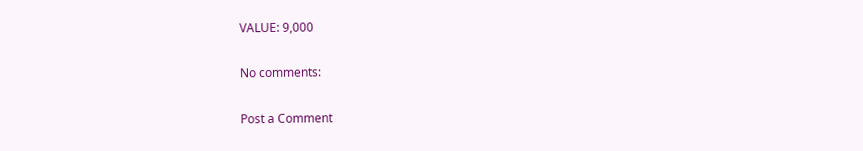VALUE: 9,000

No comments:

Post a Comment